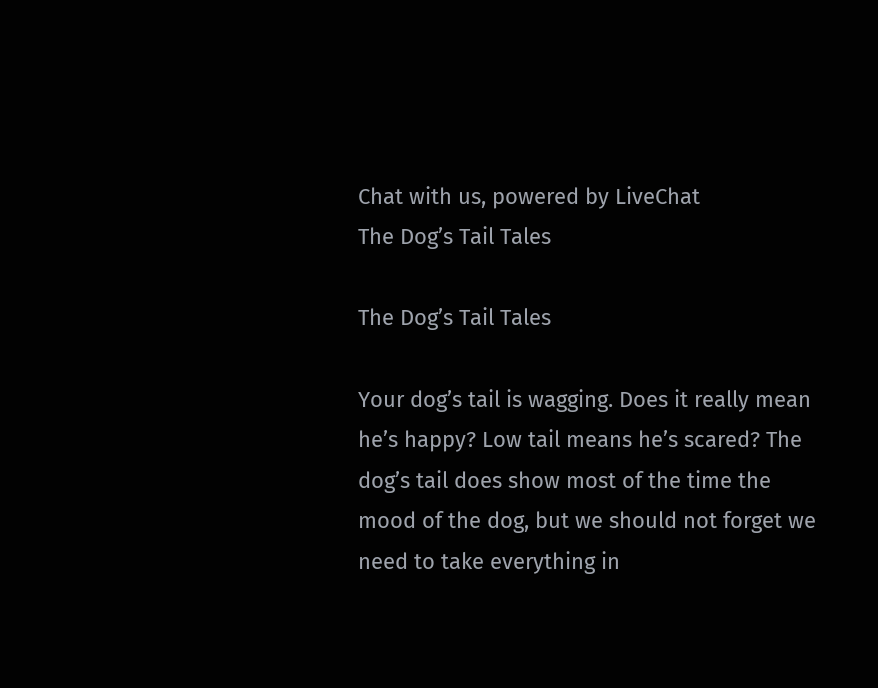Chat with us, powered by LiveChat
The Dog’s Tail Tales

The Dog’s Tail Tales

Your dog’s tail is wagging. Does it really mean he’s happy? Low tail means he’s scared? The dog’s tail does show most of the time the mood of the dog, but we should not forget we need to take everything in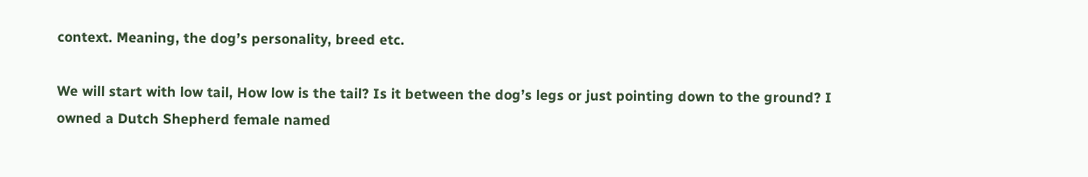context. Meaning, the dog’s personality, breed etc.

We will start with low tail, How low is the tail? Is it between the dog’s legs or just pointing down to the ground? I owned a Dutch Shepherd female named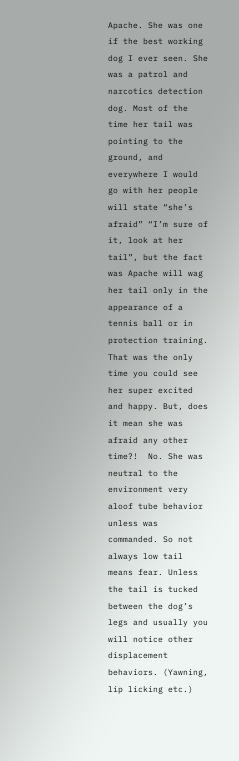Apache. She was one if the best working dog I ever seen. She was a patrol and narcotics detection dog. Most of the time her tail was pointing to the ground, and everywhere I would go with her people will state “she’s afraid” “I’m sure of it, look at her tail”, but the fact was Apache will wag her tail only in the appearance of a tennis ball or in protection training. That was the only time you could see her super excited and happy. But, does it mean she was afraid any other time?!  No. She was neutral to the environment very aloof tube behavior unless was commanded. So not always low tail means fear. Unless the tail is tucked between the dog’s legs and usually you will notice other displacement behaviors. (Yawning, lip licking etc.)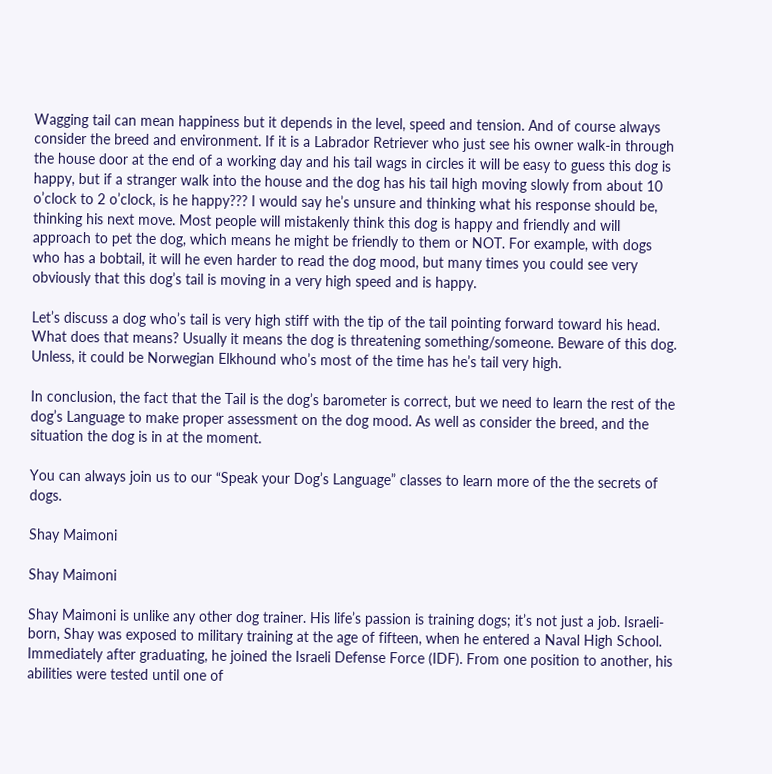Wagging tail can mean happiness but it depends in the level, speed and tension. And of course always consider the breed and environment. If it is a Labrador Retriever who just see his owner walk-in through the house door at the end of a working day and his tail wags in circles it will be easy to guess this dog is happy, but if a stranger walk into the house and the dog has his tail high moving slowly from about 10 o’clock to 2 o’clock, is he happy??? I would say he’s unsure and thinking what his response should be, thinking his next move. Most people will mistakenly think this dog is happy and friendly and will approach to pet the dog, which means he might be friendly to them or NOT. For example, with dogs who has a bobtail, it will he even harder to read the dog mood, but many times you could see very obviously that this dog’s tail is moving in a very high speed and is happy.

Let’s discuss a dog who’s tail is very high stiff with the tip of the tail pointing forward toward his head. What does that means? Usually it means the dog is threatening something/someone. Beware of this dog. Unless, it could be Norwegian Elkhound who’s most of the time has he’s tail very high.

In conclusion, the fact that the Tail is the dog’s barometer is correct, but we need to learn the rest of the dog’s Language to make proper assessment on the dog mood. As well as consider the breed, and the situation the dog is in at the moment.

You can always join us to our “Speak your Dog’s Language” classes to learn more of the the secrets of dogs.

Shay Maimoni

Shay Maimoni

Shay Maimoni is unlike any other dog trainer. His life’s passion is training dogs; it’s not just a job. Israeli-born, Shay was exposed to military training at the age of fifteen, when he entered a Naval High School. Immediately after graduating, he joined the Israeli Defense Force (IDF). From one position to another, his abilities were tested until one of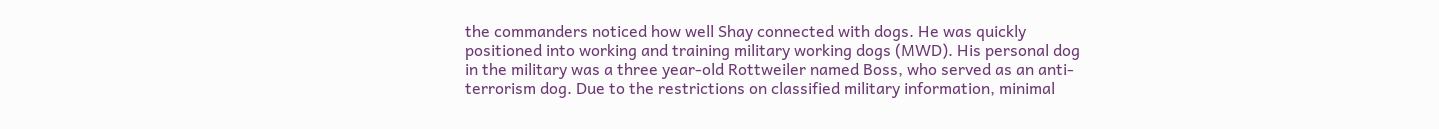the commanders noticed how well Shay connected with dogs. He was quickly positioned into working and training military working dogs (MWD). His personal dog in the military was a three year-old Rottweiler named Boss, who served as an anti-terrorism dog. Due to the restrictions on classified military information, minimal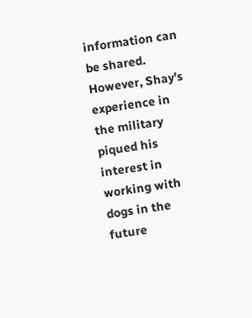information can be shared. However, Shay’s experience in the military piqued his interest in working with dogs in the future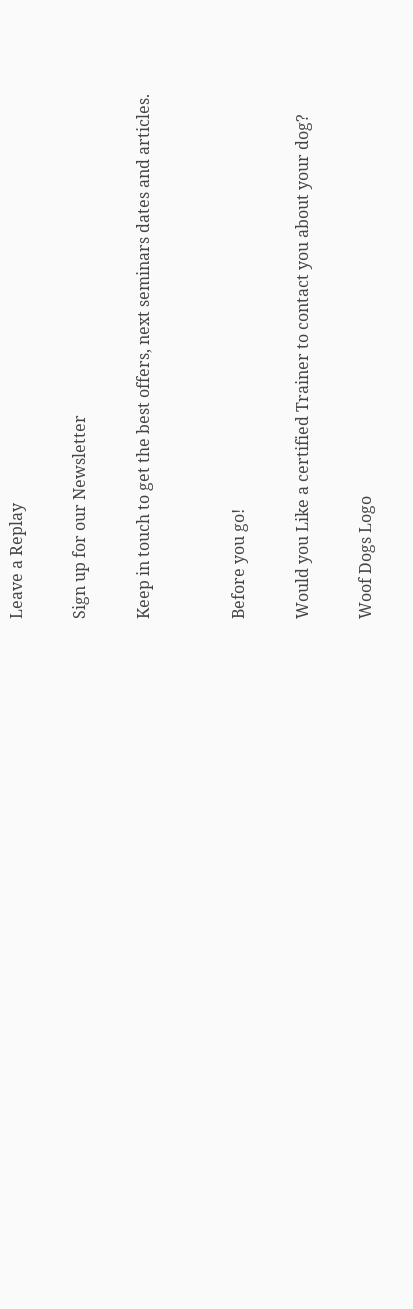Leave a Replay

Sign up for our Newsletter

Keep in touch to get the best offers, next seminars dates and articles.


Before you go!

Would you Like a certified Trainer to contact you about your dog?

Woof Dogs Logo